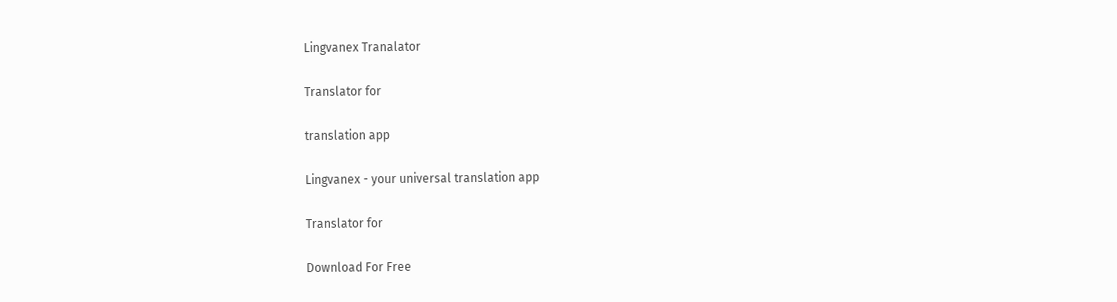Lingvanex Tranalator

Translator for

translation app

Lingvanex - your universal translation app

Translator for

Download For Free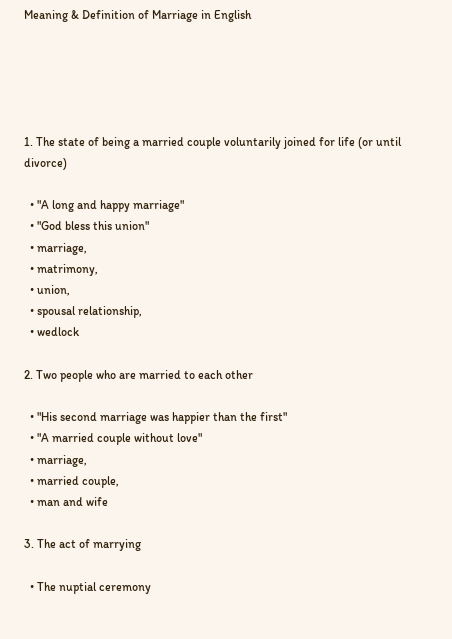Meaning & Definition of Marriage in English





1. The state of being a married couple voluntarily joined for life (or until divorce)

  • "A long and happy marriage"
  • "God bless this union"
  • marriage,
  • matrimony,
  • union,
  • spousal relationship,
  • wedlock

2. Two people who are married to each other

  • "His second marriage was happier than the first"
  • "A married couple without love"
  • marriage,
  • married couple,
  • man and wife

3. The act of marrying

  • The nuptial ceremony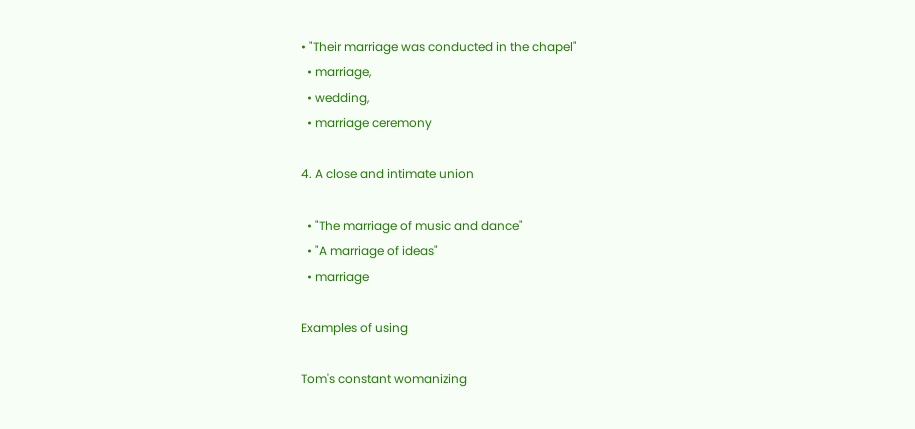• "Their marriage was conducted in the chapel"
  • marriage,
  • wedding,
  • marriage ceremony

4. A close and intimate union

  • "The marriage of music and dance"
  • "A marriage of ideas"
  • marriage

Examples of using

Tom's constant womanizing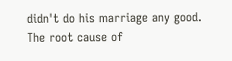didn't do his marriage any good.
The root cause of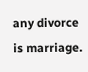any divorce is marriage.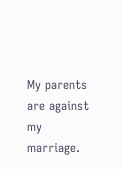My parents are against my marriage.